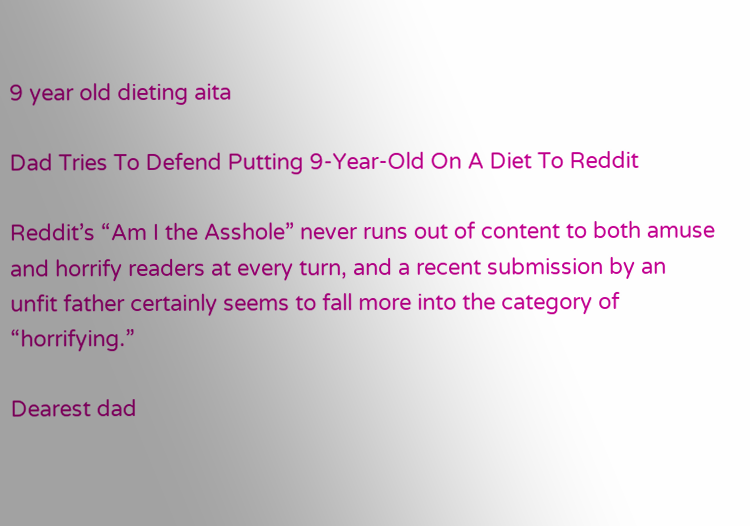9 year old dieting aita

Dad Tries To Defend Putting 9-Year-Old On A Diet To Reddit

Reddit’s “Am I the Asshole” never runs out of content to both amuse and horrify readers at every turn, and a recent submission by an unfit father certainly seems to fall more into the category of “horrifying.”

Dearest dad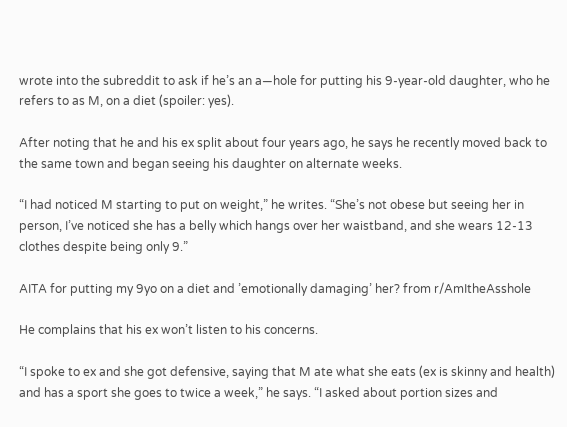wrote into the subreddit to ask if he’s an a—hole for putting his 9-year-old daughter, who he refers to as M, on a diet (spoiler: yes).

After noting that he and his ex split about four years ago, he says he recently moved back to the same town and began seeing his daughter on alternate weeks.

“I had noticed M starting to put on weight,” he writes. “She’s not obese but seeing her in person, I’ve noticed she has a belly which hangs over her waistband, and she wears 12-13 clothes despite being only 9.”

AITA for putting my 9yo on a diet and ’emotionally damaging’ her? from r/AmItheAsshole

He complains that his ex won’t listen to his concerns.

“I spoke to ex and she got defensive, saying that M ate what she eats (ex is skinny and health) and has a sport she goes to twice a week,” he says. “I asked about portion sizes and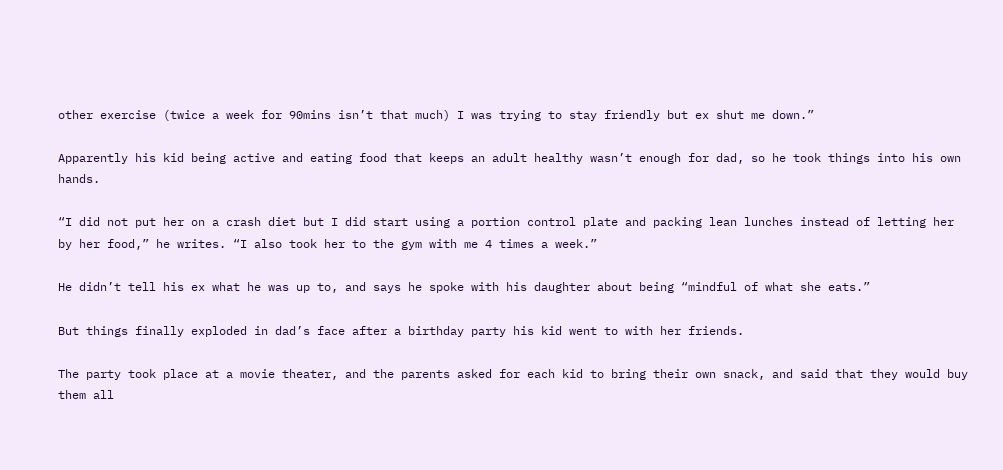other exercise (twice a week for 90mins isn’t that much) I was trying to stay friendly but ex shut me down.”

Apparently his kid being active and eating food that keeps an adult healthy wasn’t enough for dad, so he took things into his own hands.

“I did not put her on a crash diet but I did start using a portion control plate and packing lean lunches instead of letting her by her food,” he writes. “I also took her to the gym with me 4 times a week.”

He didn’t tell his ex what he was up to, and says he spoke with his daughter about being “mindful of what she eats.”

But things finally exploded in dad’s face after a birthday party his kid went to with her friends.

The party took place at a movie theater, and the parents asked for each kid to bring their own snack, and said that they would buy them all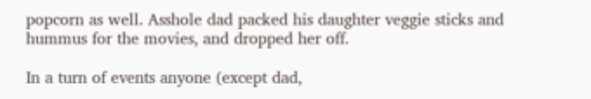popcorn as well. Asshole dad packed his daughter veggie sticks and hummus for the movies, and dropped her off.

In a turn of events anyone (except dad,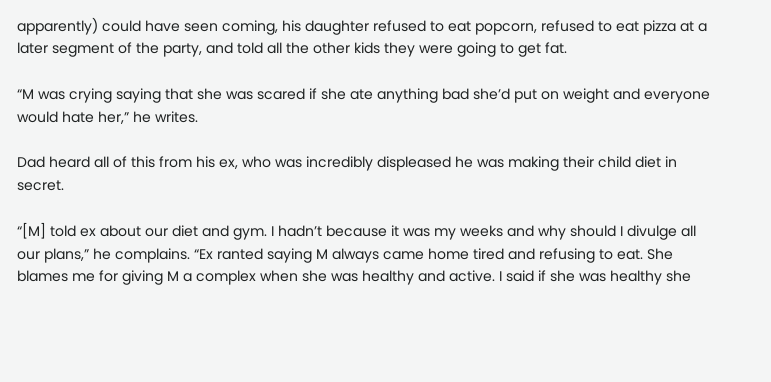apparently) could have seen coming, his daughter refused to eat popcorn, refused to eat pizza at a later segment of the party, and told all the other kids they were going to get fat.

“M was crying saying that she was scared if she ate anything bad she’d put on weight and everyone would hate her,” he writes.

Dad heard all of this from his ex, who was incredibly displeased he was making their child diet in secret.

“[M] told ex about our diet and gym. I hadn’t because it was my weeks and why should I divulge all our plans,” he complains. “Ex ranted saying M always came home tired and refusing to eat. She blames me for giving M a complex when she was healthy and active. I said if she was healthy she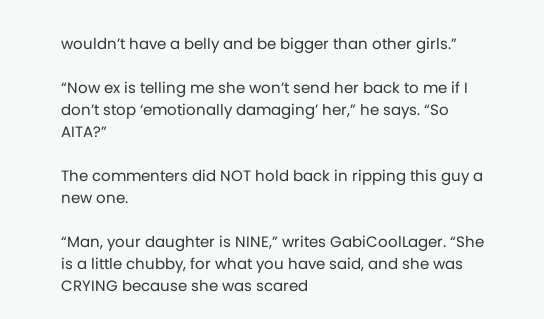wouldn’t have a belly and be bigger than other girls.”

“Now ex is telling me she won’t send her back to me if I don’t stop ‘emotionally damaging’ her,” he says. “So AITA?”

The commenters did NOT hold back in ripping this guy a new one.

“Man, your daughter is NINE,” writes GabiCoolLager. “She is a little chubby, for what you have said, and she was CRYING because she was scared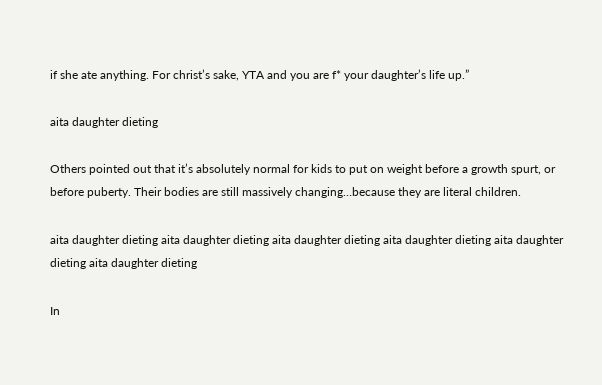if she ate anything. For christ’s sake, YTA and you are f* your daughter’s life up.”

aita daughter dieting

Others pointed out that it’s absolutely normal for kids to put on weight before a growth spurt, or before puberty. Their bodies are still massively changing…because they are literal children.

aita daughter dieting aita daughter dieting aita daughter dieting aita daughter dieting aita daughter dieting aita daughter dieting

In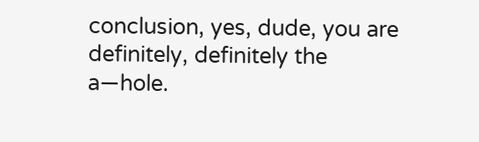conclusion, yes, dude, you are definitely, definitely the a—hole.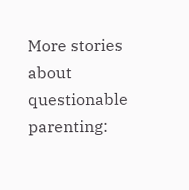More stories about questionable parenting: